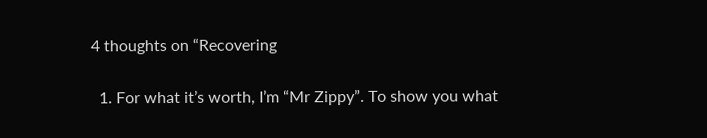4 thoughts on “Recovering

  1. For what it’s worth, I’m “Mr Zippy”. To show you what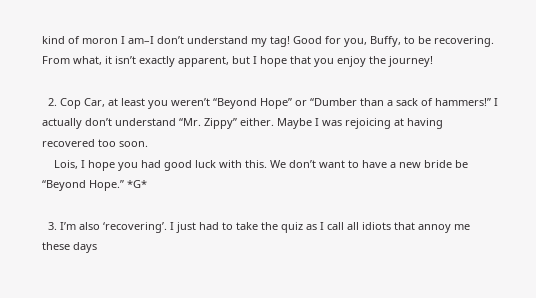kind of moron I am–I don’t understand my tag! Good for you, Buffy, to be recovering. From what, it isn’t exactly apparent, but I hope that you enjoy the journey!

  2. Cop Car, at least you weren’t “Beyond Hope” or “Dumber than a sack of hammers!” I actually don’t understand “Mr. Zippy” either. Maybe I was rejoicing at having recovered too soon.
    Lois, I hope you had good luck with this. We don’t want to have a new bride be “Beyond Hope.” *G*

  3. I’m also ‘recovering’. I just had to take the quiz as I call all idiots that annoy me these days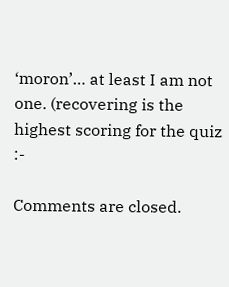‘moron’… at least I am not one. (recovering is the highest scoring for the quiz :-

Comments are closed.